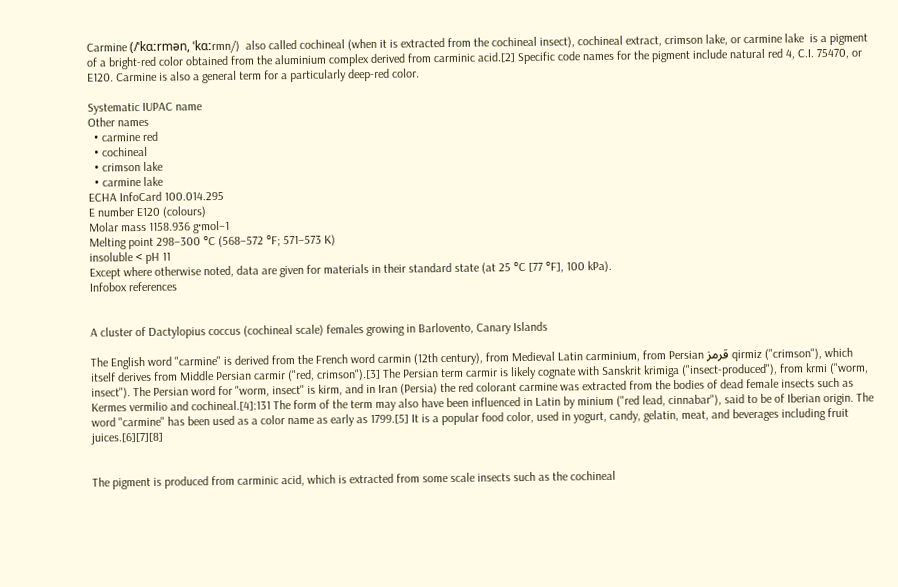Carmine (/ˈkɑːrmən, ˈkɑːrmn/)  also called cochineal (when it is extracted from the cochineal insect), cochineal extract, crimson lake, or carmine lake  is a pigment of a bright-red color obtained from the aluminium complex derived from carminic acid.[2] Specific code names for the pigment include natural red 4, C.I. 75470, or E120. Carmine is also a general term for a particularly deep-red color.

Systematic IUPAC name
Other names
  • carmine red
  • cochineal
  • crimson lake
  • carmine lake
ECHA InfoCard 100.014.295
E number E120 (colours)
Molar mass 1158.936 g·mol−1
Melting point 298–300 °C (568–572 °F; 571–573 K)
insoluble < pH 11
Except where otherwise noted, data are given for materials in their standard state (at 25 °C [77 °F], 100 kPa).
Infobox references


A cluster of Dactylopius coccus (cochineal scale) females growing in Barlovento, Canary Islands

The English word "carmine" is derived from the French word carmin (12th century), from Medieval Latin carminium, from Persian قرمز qirmiz ("crimson"), which itself derives from Middle Persian carmir ("red, crimson").[3] The Persian term carmir is likely cognate with Sanskrit krimiga ("insect-produced"), from krmi ("worm, insect"). The Persian word for "worm, insect" is kirm, and in Iran (Persia) the red colorant carmine was extracted from the bodies of dead female insects such as Kermes vermilio and cochineal.[4]:131 The form of the term may also have been influenced in Latin by minium ("red lead, cinnabar"), said to be of Iberian origin. The word "carmine" has been used as a color name as early as 1799.[5] It is a popular food color, used in yogurt, candy, gelatin, meat, and beverages including fruit juices.[6][7][8]


The pigment is produced from carminic acid, which is extracted from some scale insects such as the cochineal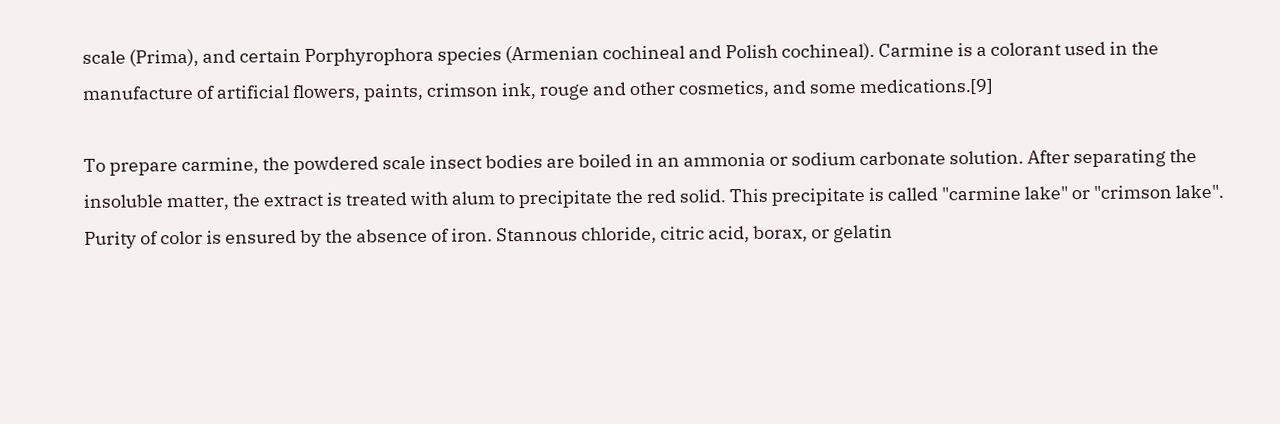scale (Prima), and certain Porphyrophora species (Armenian cochineal and Polish cochineal). Carmine is a colorant used in the manufacture of artificial flowers, paints, crimson ink, rouge and other cosmetics, and some medications.[9]

To prepare carmine, the powdered scale insect bodies are boiled in an ammonia or sodium carbonate solution. After separating the insoluble matter, the extract is treated with alum to precipitate the red solid. This precipitate is called "carmine lake" or "crimson lake". Purity of color is ensured by the absence of iron. Stannous chloride, citric acid, borax, or gelatin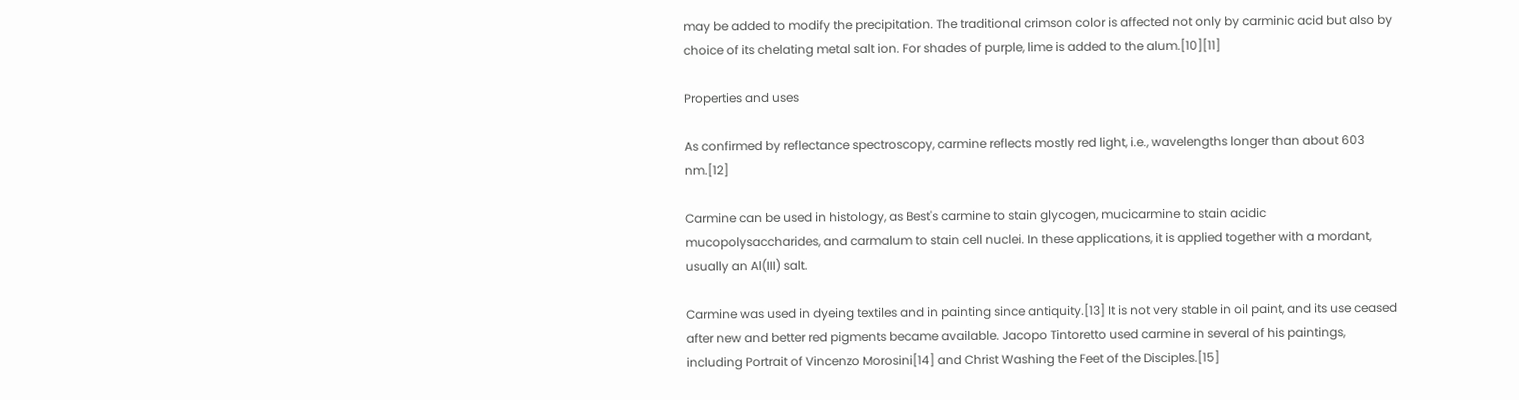may be added to modify the precipitation. The traditional crimson color is affected not only by carminic acid but also by choice of its chelating metal salt ion. For shades of purple, lime is added to the alum.[10][11]

Properties and uses

As confirmed by reflectance spectroscopy, carmine reflects mostly red light, i.e., wavelengths longer than about 603 nm.[12]

Carmine can be used in histology, as Best's carmine to stain glycogen, mucicarmine to stain acidic mucopolysaccharides, and carmalum to stain cell nuclei. In these applications, it is applied together with a mordant, usually an Al(III) salt.

Carmine was used in dyeing textiles and in painting since antiquity.[13] It is not very stable in oil paint, and its use ceased after new and better red pigments became available. Jacopo Tintoretto used carmine in several of his paintings, including Portrait of Vincenzo Morosini[14] and Christ Washing the Feet of the Disciples.[15]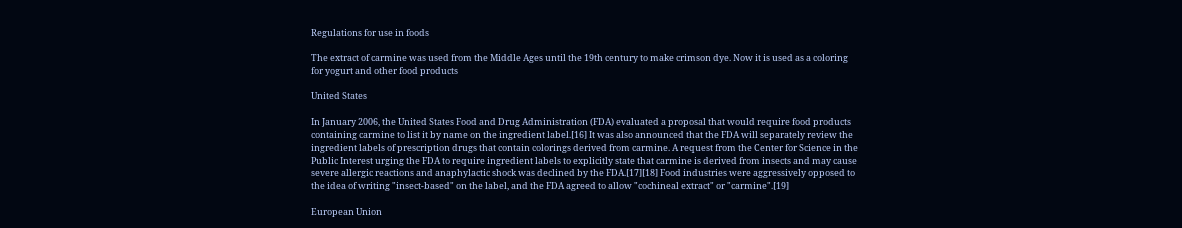Regulations for use in foods

The extract of carmine was used from the Middle Ages until the 19th century to make crimson dye. Now it is used as a coloring for yogurt and other food products

United States

In January 2006, the United States Food and Drug Administration (FDA) evaluated a proposal that would require food products containing carmine to list it by name on the ingredient label.[16] It was also announced that the FDA will separately review the ingredient labels of prescription drugs that contain colorings derived from carmine. A request from the Center for Science in the Public Interest urging the FDA to require ingredient labels to explicitly state that carmine is derived from insects and may cause severe allergic reactions and anaphylactic shock was declined by the FDA.[17][18] Food industries were aggressively opposed to the idea of writing "insect-based" on the label, and the FDA agreed to allow "cochineal extract" or "carmine".[19]

European Union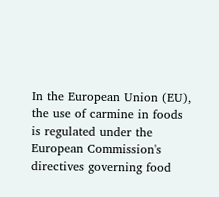In the European Union (EU), the use of carmine in foods is regulated under the European Commission's directives governing food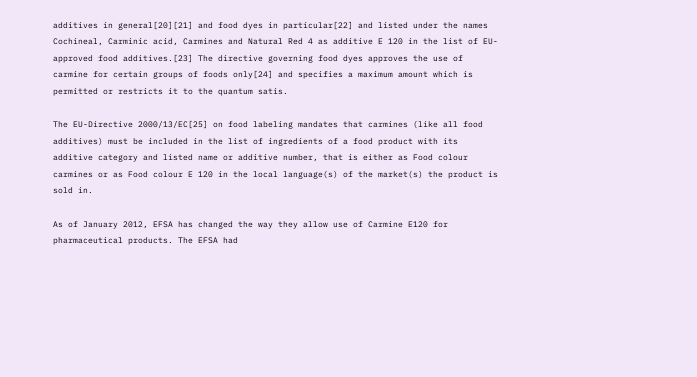additives in general[20][21] and food dyes in particular[22] and listed under the names Cochineal, Carminic acid, Carmines and Natural Red 4 as additive E 120 in the list of EU-approved food additives.[23] The directive governing food dyes approves the use of carmine for certain groups of foods only[24] and specifies a maximum amount which is permitted or restricts it to the quantum satis.

The EU-Directive 2000/13/EC[25] on food labeling mandates that carmines (like all food additives) must be included in the list of ingredients of a food product with its additive category and listed name or additive number, that is either as Food colour carmines or as Food colour E 120 in the local language(s) of the market(s) the product is sold in.

As of January 2012, EFSA has changed the way they allow use of Carmine E120 for pharmaceutical products. The EFSA had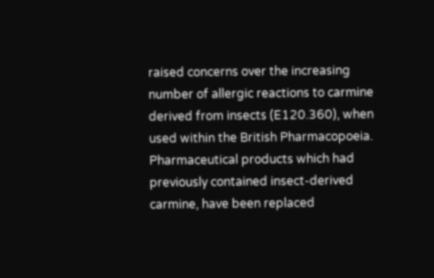raised concerns over the increasing number of allergic reactions to carmine derived from insects (E120.360), when used within the British Pharmacopoeia. Pharmaceutical products which had previously contained insect-derived carmine, have been replaced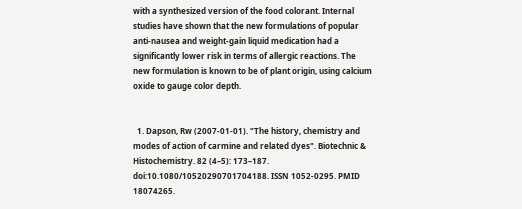with a synthesized version of the food colorant. Internal studies have shown that the new formulations of popular anti-nausea and weight-gain liquid medication had a significantly lower risk in terms of allergic reactions. The new formulation is known to be of plant origin, using calcium oxide to gauge color depth.


  1. Dapson, Rw (2007-01-01). "The history, chemistry and modes of action of carmine and related dyes". Biotechnic & Histochemistry. 82 (4–5): 173–187. doi:10.1080/10520290701704188. ISSN 1052-0295. PMID 18074265.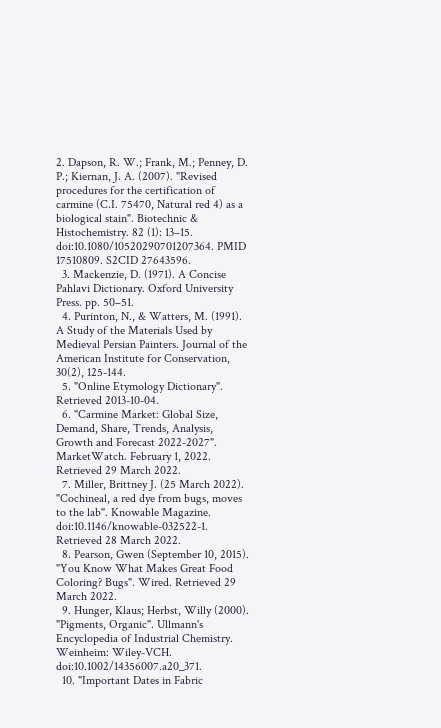2. Dapson, R. W.; Frank, M.; Penney, D. P.; Kiernan, J. A. (2007). "Revised procedures for the certification of carmine (C.I. 75470, Natural red 4) as a biological stain". Biotechnic & Histochemistry. 82 (1): 13–15. doi:10.1080/10520290701207364. PMID 17510809. S2CID 27643596.
  3. Mackenzie, D. (1971). A Concise Pahlavi Dictionary. Oxford University Press. pp. 50–51.
  4. Purinton, N., & Watters, M. (1991). A Study of the Materials Used by Medieval Persian Painters. Journal of the American Institute for Conservation, 30(2), 125-144.
  5. "Online Etymology Dictionary". Retrieved 2013-10-04.
  6. "Carmine Market: Global Size, Demand, Share, Trends, Analysis, Growth and Forecast 2022-2027". MarketWatch. February 1, 2022. Retrieved 29 March 2022.
  7. Miller, Brittney J. (25 March 2022). "Cochineal, a red dye from bugs, moves to the lab". Knowable Magazine. doi:10.1146/knowable-032522-1. Retrieved 28 March 2022.
  8. Pearson, Gwen (September 10, 2015). "You Know What Makes Great Food Coloring? Bugs". Wired. Retrieved 29 March 2022.
  9. Hunger, Klaus; Herbst, Willy (2000). "Pigments, Organic". Ullmann's Encyclopedia of Industrial Chemistry. Weinheim: Wiley-VCH. doi:10.1002/14356007.a20_371.
  10. "Important Dates in Fabric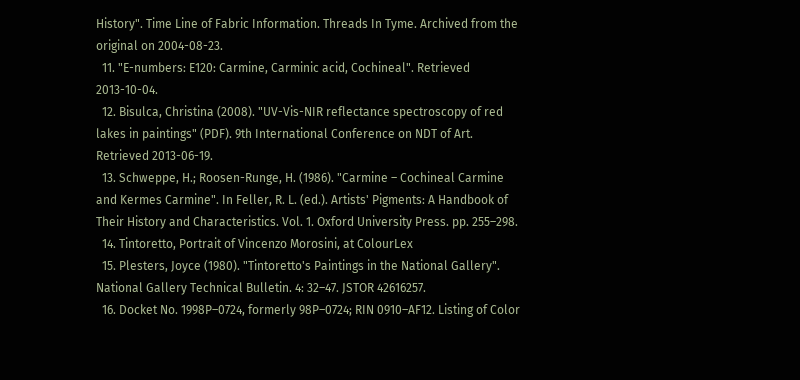History". Time Line of Fabric Information. Threads In Tyme. Archived from the original on 2004-08-23.
  11. "E-numbers: E120: Carmine, Carminic acid, Cochineal". Retrieved 2013-10-04.
  12. Bisulca, Christina (2008). "UV-Vis-NIR reflectance spectroscopy of red lakes in paintings" (PDF). 9th International Conference on NDT of Art. Retrieved 2013-06-19.
  13. Schweppe, H.; Roosen-Runge, H. (1986). "Carmine – Cochineal Carmine and Kermes Carmine". In Feller, R. L. (ed.). Artists' Pigments: A Handbook of Their History and Characteristics. Vol. 1. Oxford University Press. pp. 255–298.
  14. Tintoretto, Portrait of Vincenzo Morosini, at ColourLex
  15. Plesters, Joyce (1980). "Tintoretto's Paintings in the National Gallery". National Gallery Technical Bulletin. 4: 32–47. JSTOR 42616257.
  16. Docket No. 1998P–0724, formerly 98P–0724; RIN 0910–AF12. Listing of Color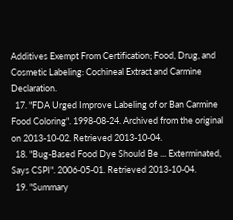Additives Exempt From Certification; Food, Drug, and Cosmetic Labeling: Cochineal Extract and Carmine Declaration.
  17. "FDA Urged Improve Labeling of or Ban Carmine Food Coloring". 1998-08-24. Archived from the original on 2013-10-02. Retrieved 2013-10-04.
  18. "Bug-Based Food Dye Should Be ... Exterminated, Says CSPI". 2006-05-01. Retrieved 2013-10-04.
  19. "Summary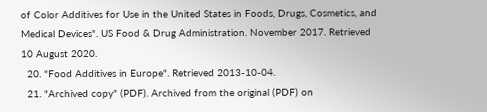of Color Additives for Use in the United States in Foods, Drugs, Cosmetics, and Medical Devices". US Food & Drug Administration. November 2017. Retrieved 10 August 2020.
  20. "Food Additives in Europe". Retrieved 2013-10-04.
  21. "Archived copy" (PDF). Archived from the original (PDF) on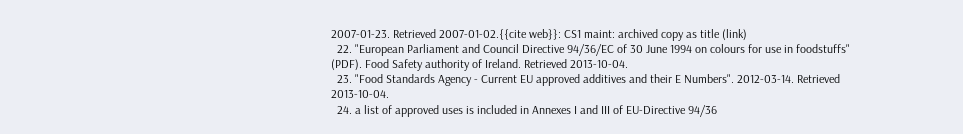2007-01-23. Retrieved 2007-01-02.{{cite web}}: CS1 maint: archived copy as title (link)
  22. "European Parliament and Council Directive 94/36/EC of 30 June 1994 on colours for use in foodstuffs" (PDF). Food Safety authority of Ireland. Retrieved 2013-10-04.
  23. "Food Standards Agency - Current EU approved additives and their E Numbers". 2012-03-14. Retrieved 2013-10-04.
  24. a list of approved uses is included in Annexes I and III of EU-Directive 94/36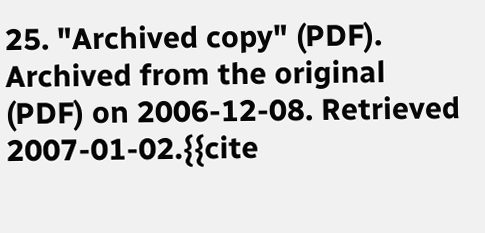25. "Archived copy" (PDF). Archived from the original (PDF) on 2006-12-08. Retrieved 2007-01-02.{{cite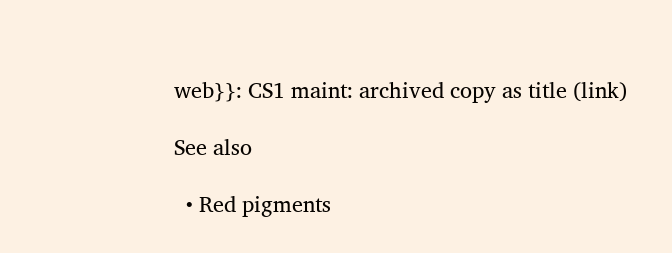web}}: CS1 maint: archived copy as title (link)

See also

  • Red pigments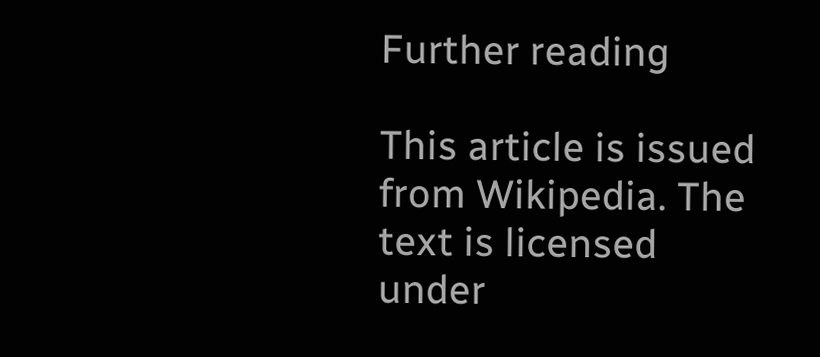Further reading

This article is issued from Wikipedia. The text is licensed under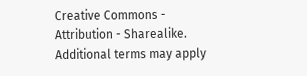Creative Commons - Attribution - Sharealike. Additional terms may apply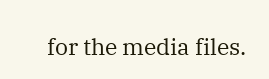for the media files.